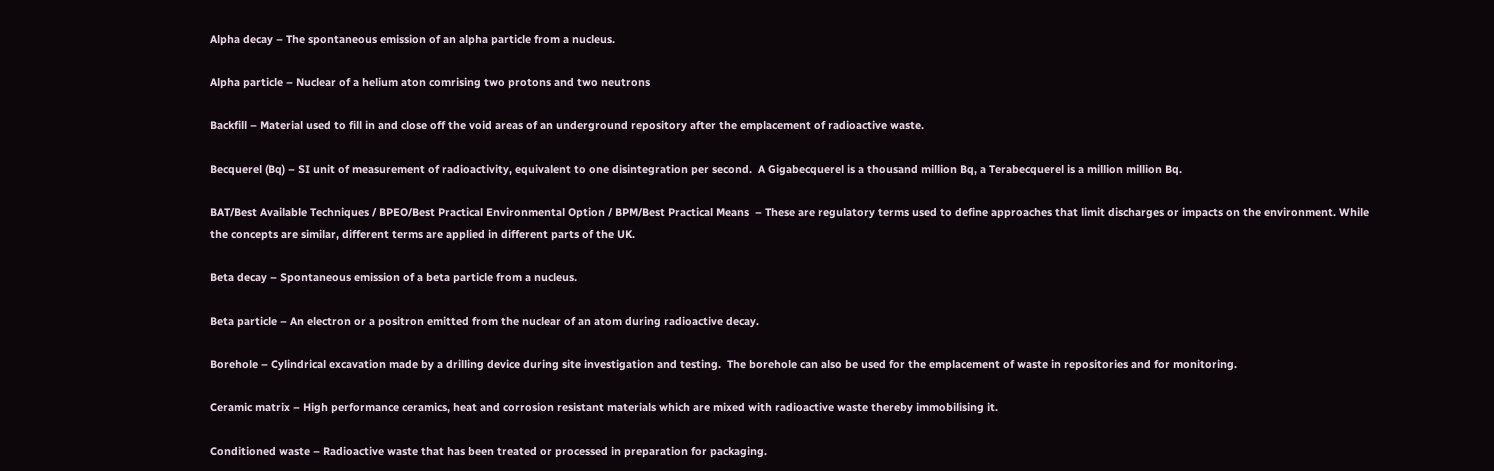Alpha decay – The spontaneous emission of an alpha particle from a nucleus.

Alpha particle – Nuclear of a helium aton comrising two protons and two neutrons

Backfill – Material used to fill in and close off the void areas of an underground repository after the emplacement of radioactive waste.

Becquerel (Bq) – SI unit of measurement of radioactivity, equivalent to one disintegration per second.  A Gigabecquerel is a thousand million Bq, a Terabecquerel is a million million Bq.

BAT/Best Available Techniques / BPEO/Best Practical Environmental Option / BPM/Best Practical Means  – These are regulatory terms used to define approaches that limit discharges or impacts on the environment. While the concepts are similar, different terms are applied in different parts of the UK.

Beta decay – Spontaneous emission of a beta particle from a nucleus.

Beta particle – An electron or a positron emitted from the nuclear of an atom during radioactive decay.

Borehole – Cylindrical excavation made by a drilling device during site investigation and testing.  The borehole can also be used for the emplacement of waste in repositories and for monitoring.

Ceramic matrix – High performance ceramics, heat and corrosion resistant materials which are mixed with radioactive waste thereby immobilising it.

Conditioned waste – Radioactive waste that has been treated or processed in preparation for packaging.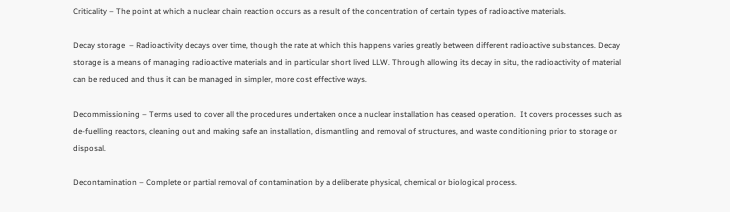Criticality – The point at which a nuclear chain reaction occurs as a result of the concentration of certain types of radioactive materials.

Decay storage  – Radioactivity decays over time, though the rate at which this happens varies greatly between different radioactive substances. Decay storage is a means of managing radioactive materials and in particular short lived LLW. Through allowing its decay in situ, the radioactivity of material can be reduced and thus it can be managed in simpler, more cost effective ways.

Decommissioning – Terms used to cover all the procedures undertaken once a nuclear installation has ceased operation.  It covers processes such as de-fuelling reactors, cleaning out and making safe an installation, dismantling and removal of structures, and waste conditioning prior to storage or disposal.

Decontamination – Complete or partial removal of contamination by a deliberate physical, chemical or biological process.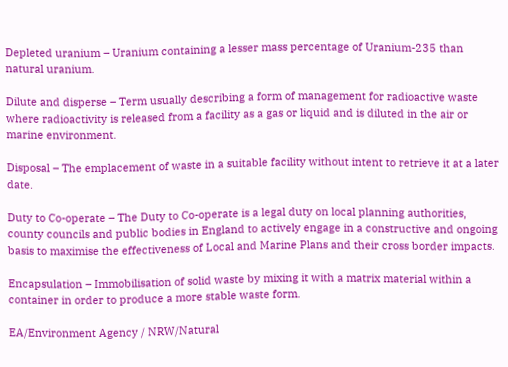Depleted uranium – Uranium containing a lesser mass percentage of Uranium-235 than natural uranium.

Dilute and disperse – Term usually describing a form of management for radioactive waste where radioactivity is released from a facility as a gas or liquid and is diluted in the air or marine environment.

Disposal – The emplacement of waste in a suitable facility without intent to retrieve it at a later date.

Duty to Co-operate – The Duty to Co-operate is a legal duty on local planning authorities, county councils and public bodies in England to actively engage in a constructive and ongoing basis to maximise the effectiveness of Local and Marine Plans and their cross border impacts.

Encapsulation – Immobilisation of solid waste by mixing it with a matrix material within a container in order to produce a more stable waste form.

EA/Environment Agency / NRW/Natural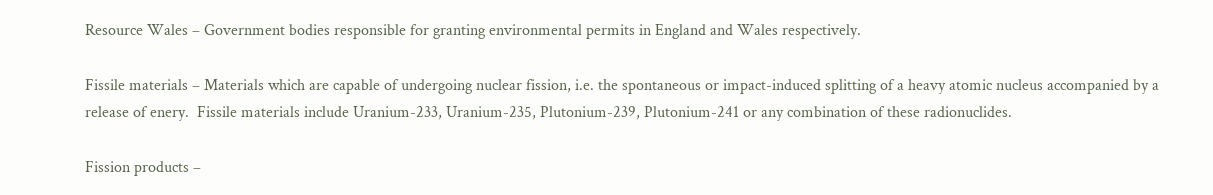Resource Wales – Government bodies responsible for granting environmental permits in England and Wales respectively.

Fissile materials – Materials which are capable of undergoing nuclear fission, i.e. the spontaneous or impact-induced splitting of a heavy atomic nucleus accompanied by a release of enery.  Fissile materials include Uranium-233, Uranium-235, Plutonium-239, Plutonium-241 or any combination of these radionuclides.

Fission products –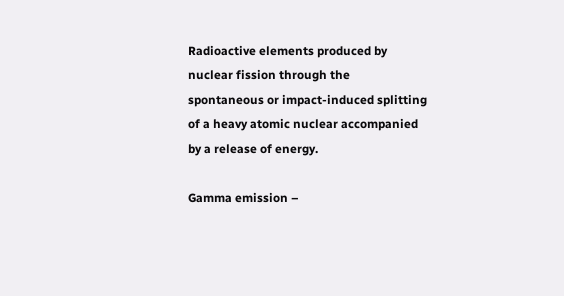Radioactive elements produced by nuclear fission through the spontaneous or impact-induced splitting of a heavy atomic nuclear accompanied by a release of energy.

Gamma emission –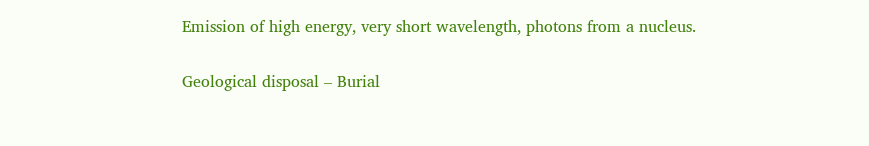Emission of high energy, very short wavelength, photons from a nucleus.

Geological disposal – Burial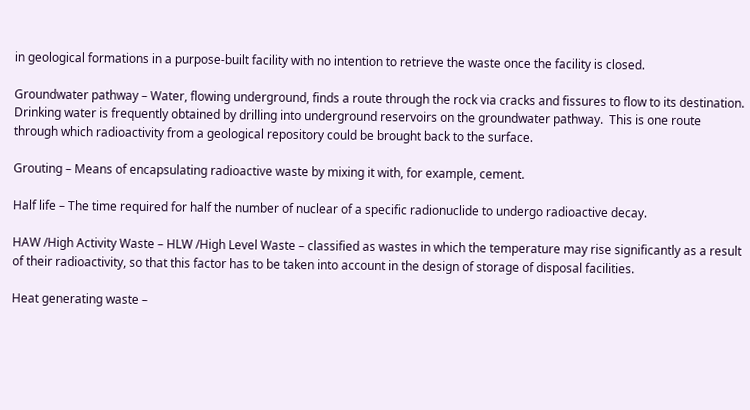in geological formations in a purpose-built facility with no intention to retrieve the waste once the facility is closed.

Groundwater pathway – Water, flowing underground, finds a route through the rock via cracks and fissures to flow to its destination.  Drinking water is frequently obtained by drilling into underground reservoirs on the groundwater pathway.  This is one route through which radioactivity from a geological repository could be brought back to the surface.

Grouting – Means of encapsulating radioactive waste by mixing it with, for example, cement.

Half life – The time required for half the number of nuclear of a specific radionuclide to undergo radioactive decay.

HAW /High Activity Waste – HLW /High Level Waste – classified as wastes in which the temperature may rise significantly as a result of their radioactivity, so that this factor has to be taken into account in the design of storage of disposal facilities.

Heat generating waste –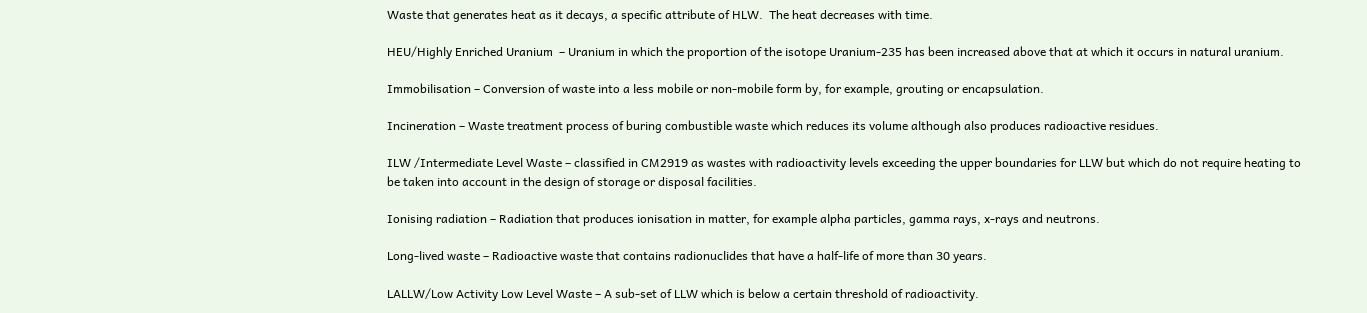Waste that generates heat as it decays, a specific attribute of HLW.  The heat decreases with time.

HEU/Highly Enriched Uranium  – Uranium in which the proportion of the isotope Uranium-235 has been increased above that at which it occurs in natural uranium.

Immobilisation – Conversion of waste into a less mobile or non-mobile form by, for example, grouting or encapsulation.

Incineration – Waste treatment process of buring combustible waste which reduces its volume although also produces radioactive residues.

ILW /Intermediate Level Waste – classified in CM2919 as wastes with radioactivity levels exceeding the upper boundaries for LLW but which do not require heating to be taken into account in the design of storage or disposal facilities.

Ionising radiation – Radiation that produces ionisation in matter, for example alpha particles, gamma rays, x-rays and neutrons.

Long-lived waste – Radioactive waste that contains radionuclides that have a half-life of more than 30 years.

LALLW/Low Activity Low Level Waste – A sub-set of LLW which is below a certain threshold of radioactivity.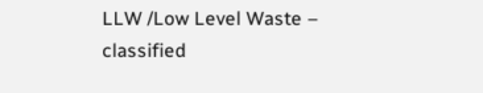LLW /Low Level Waste – classified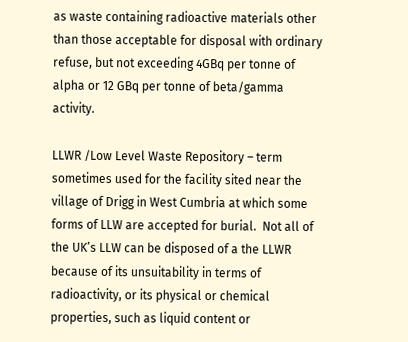as waste containing radioactive materials other than those acceptable for disposal with ordinary refuse, but not exceeding 4GBq per tonne of alpha or 12 GBq per tonne of beta/gamma activity.

LLWR /Low Level Waste Repository – term sometimes used for the facility sited near the village of Drigg in West Cumbria at which some forms of LLW are accepted for burial.  Not all of the UK’s LLW can be disposed of a the LLWR because of its unsuitability in terms of radioactivity, or its physical or chemical properties, such as liquid content or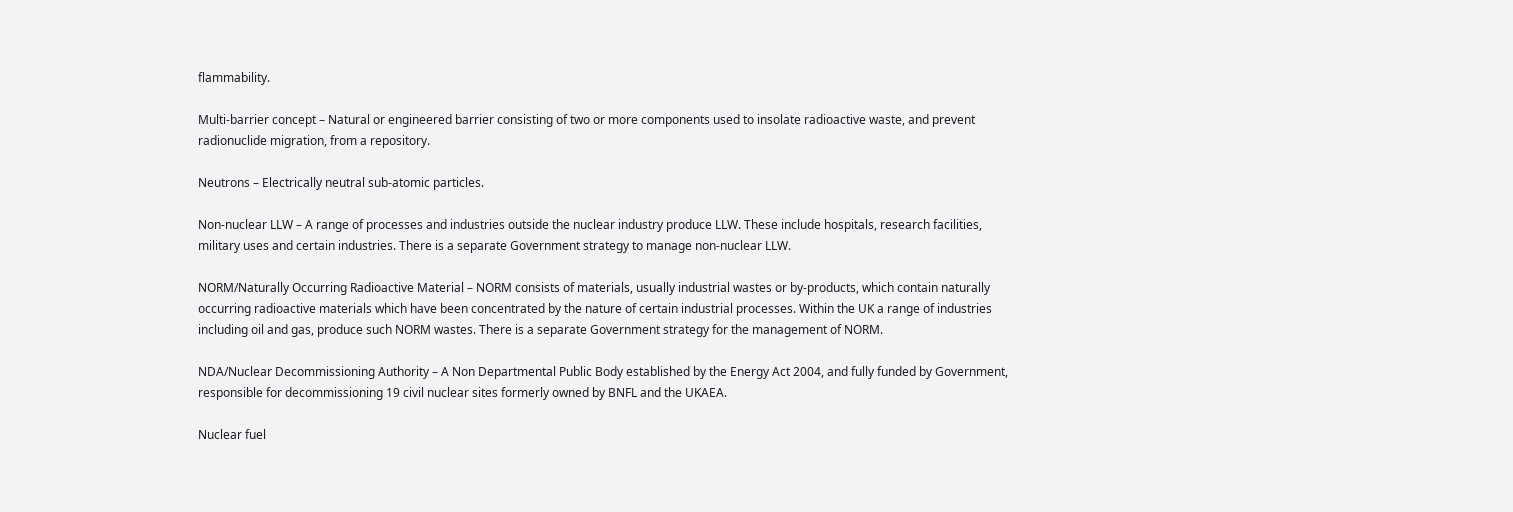flammability.

Multi-barrier concept – Natural or engineered barrier consisting of two or more components used to insolate radioactive waste, and prevent radionuclide migration, from a repository.

Neutrons – Electrically neutral sub-atomic particles.

Non-nuclear LLW – A range of processes and industries outside the nuclear industry produce LLW. These include hospitals, research facilities, military uses and certain industries. There is a separate Government strategy to manage non-nuclear LLW.

NORM/Naturally Occurring Radioactive Material – NORM consists of materials, usually industrial wastes or by-products, which contain naturally occurring radioactive materials which have been concentrated by the nature of certain industrial processes. Within the UK a range of industries including oil and gas, produce such NORM wastes. There is a separate Government strategy for the management of NORM.

NDA/Nuclear Decommissioning Authority – A Non Departmental Public Body established by the Energy Act 2004, and fully funded by Government, responsible for decommissioning 19 civil nuclear sites formerly owned by BNFL and the UKAEA.

Nuclear fuel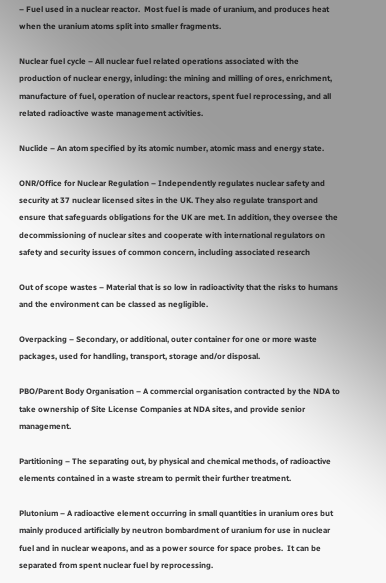– Fuel used in a nuclear reactor.  Most fuel is made of uranium, and produces heat when the uranium atoms split into smaller fragments.

Nuclear fuel cycle – All nuclear fuel related operations associated with the production of nuclear energy, inluding: the mining and milling of ores, enrichment, manufacture of fuel, operation of nuclear reactors, spent fuel reprocessing, and all related radioactive waste management activities.

Nuclide – An atom specified by its atomic number, atomic mass and energy state.

ONR/Office for Nuclear Regulation – Independently regulates nuclear safety and security at 37 nuclear licensed sites in the UK. They also regulate transport and ensure that safeguards obligations for the UK are met. In addition, they oversee the decommissioning of nuclear sites and cooperate with international regulators on safety and security issues of common concern, including associated research

Out of scope wastes – Material that is so low in radioactivity that the risks to humans and the environment can be classed as negligible.

Overpacking – Secondary, or additional, outer container for one or more waste packages, used for handling, transport, storage and/or disposal.

PBO/Parent Body Organisation – A commercial organisation contracted by the NDA to take ownership of Site License Companies at NDA sites, and provide senior management.

Partitioning – The separating out, by physical and chemical methods, of radioactive elements contained in a waste stream to permit their further treatment.

Plutonium – A radioactive element occurring in small quantities in uranium ores but mainly produced artificially by neutron bombardment of uranium for use in nuclear fuel and in nuclear weapons, and as a power source for space probes.  It can be separated from spent nuclear fuel by reprocessing.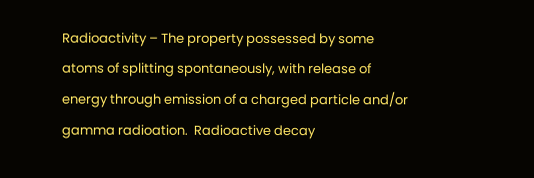Radioactivity – The property possessed by some atoms of splitting spontaneously, with release of energy through emission of a charged particle and/or gamma radioation.  Radioactive decay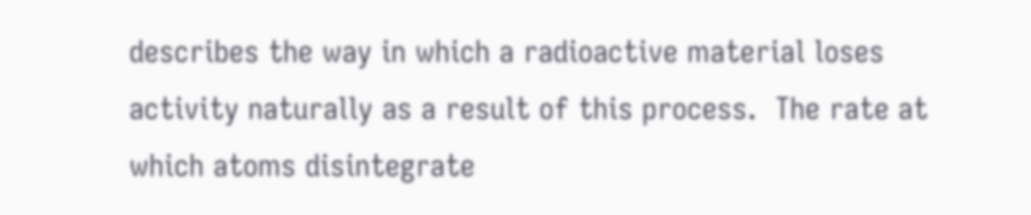describes the way in which a radioactive material loses activity naturally as a result of this process.  The rate at which atoms disintegrate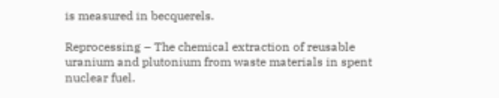is measured in becquerels.

Reprocessing – The chemical extraction of reusable uranium and plutonium from waste materials in spent nuclear fuel.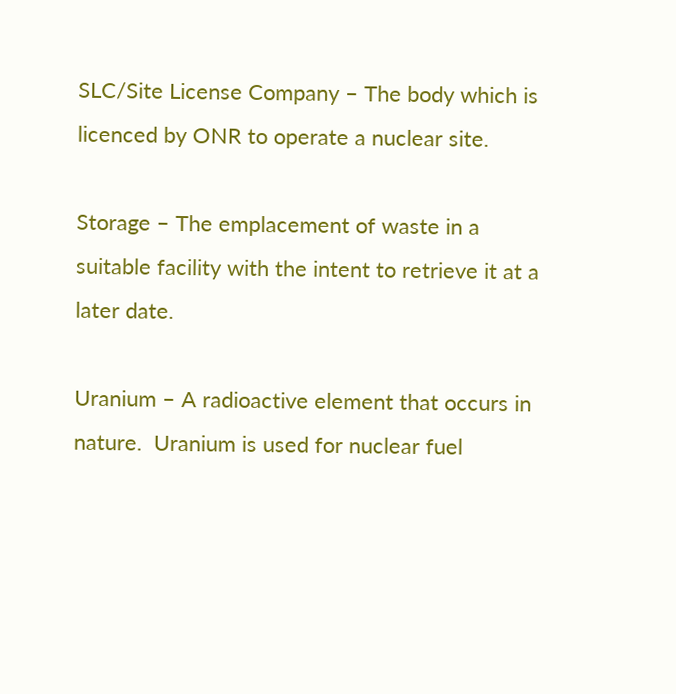SLC/Site License Company – The body which is licenced by ONR to operate a nuclear site.

Storage – The emplacement of waste in a suitable facility with the intent to retrieve it at a later date.

Uranium – A radioactive element that occurs in nature.  Uranium is used for nuclear fuel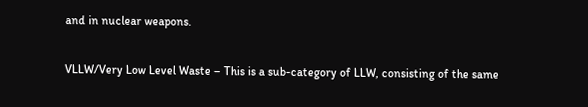and in nuclear weapons.

VLLW/Very Low Level Waste – This is a sub-category of LLW, consisting of the same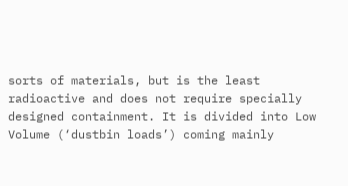sorts of materials, but is the least radioactive and does not require specially designed containment. It is divided into Low Volume (‘dustbin loads’) coming mainly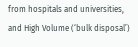from hospitals and universities, and High Volume (‘bulk disposal’)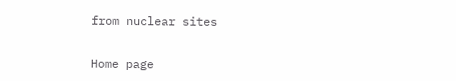from nuclear sites


Home page